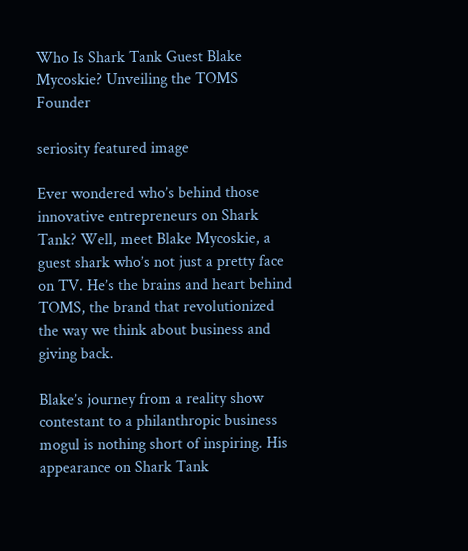Who Is Shark Tank Guest Blake Mycoskie? Unveiling the TOMS Founder

seriosity featured image

Ever wondered who’s behind those innovative entrepreneurs on Shark Tank? Well, meet Blake Mycoskie, a guest shark who’s not just a pretty face on TV. He’s the brains and heart behind TOMS, the brand that revolutionized the way we think about business and giving back.

Blake’s journey from a reality show contestant to a philanthropic business mogul is nothing short of inspiring. His appearance on Shark Tank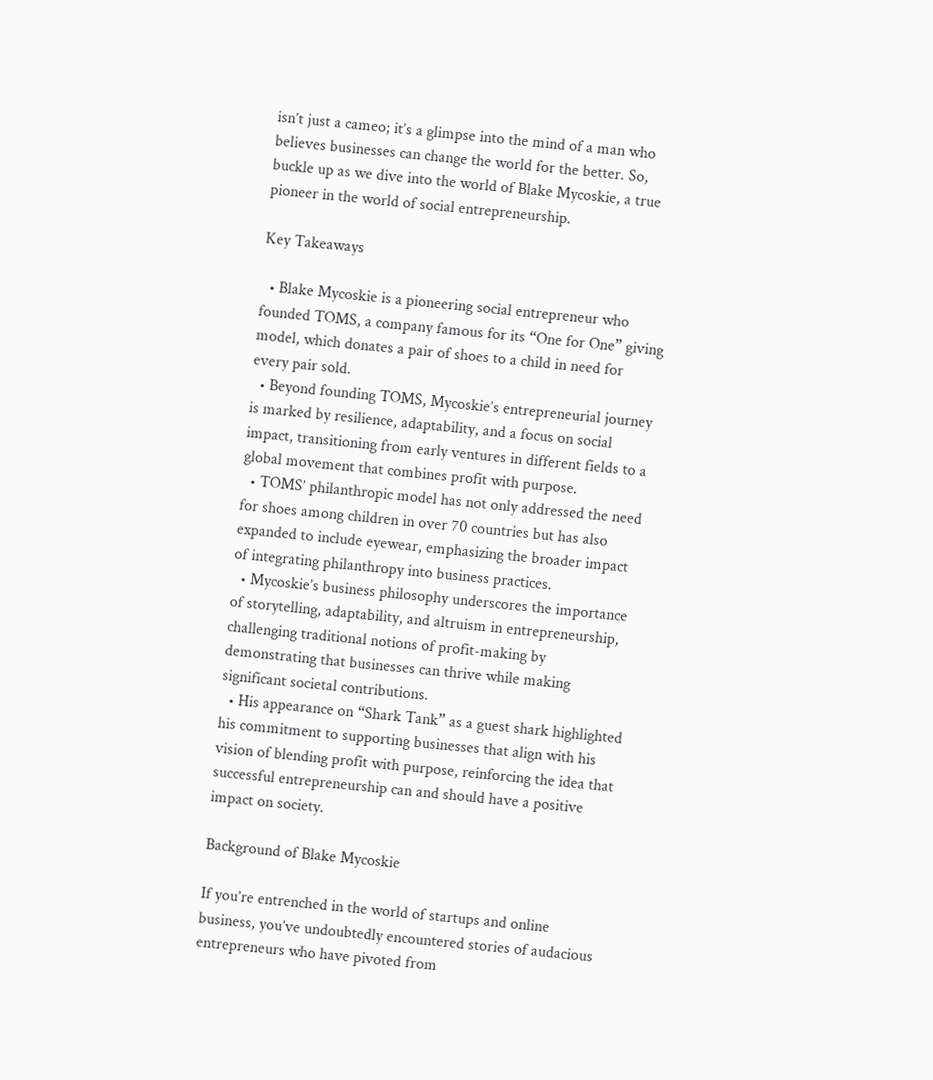isn’t just a cameo; it’s a glimpse into the mind of a man who believes businesses can change the world for the better. So, buckle up as we dive into the world of Blake Mycoskie, a true pioneer in the world of social entrepreneurship.

Key Takeaways

  • Blake Mycoskie is a pioneering social entrepreneur who founded TOMS, a company famous for its “One for One” giving model, which donates a pair of shoes to a child in need for every pair sold.
  • Beyond founding TOMS, Mycoskie’s entrepreneurial journey is marked by resilience, adaptability, and a focus on social impact, transitioning from early ventures in different fields to a global movement that combines profit with purpose.
  • TOMS’ philanthropic model has not only addressed the need for shoes among children in over 70 countries but has also expanded to include eyewear, emphasizing the broader impact of integrating philanthropy into business practices.
  • Mycoskie’s business philosophy underscores the importance of storytelling, adaptability, and altruism in entrepreneurship, challenging traditional notions of profit-making by demonstrating that businesses can thrive while making significant societal contributions.
  • His appearance on “Shark Tank” as a guest shark highlighted his commitment to supporting businesses that align with his vision of blending profit with purpose, reinforcing the idea that successful entrepreneurship can and should have a positive impact on society.

Background of Blake Mycoskie

If you’re entrenched in the world of startups and online business, you’ve undoubtedly encountered stories of audacious entrepreneurs who have pivoted from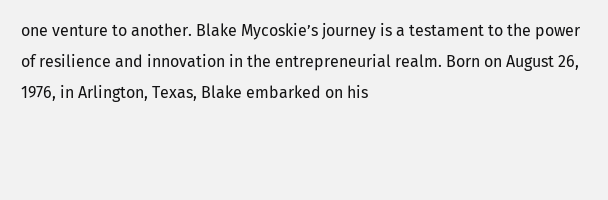one venture to another. Blake Mycoskie’s journey is a testament to the power of resilience and innovation in the entrepreneurial realm. Born on August 26, 1976, in Arlington, Texas, Blake embarked on his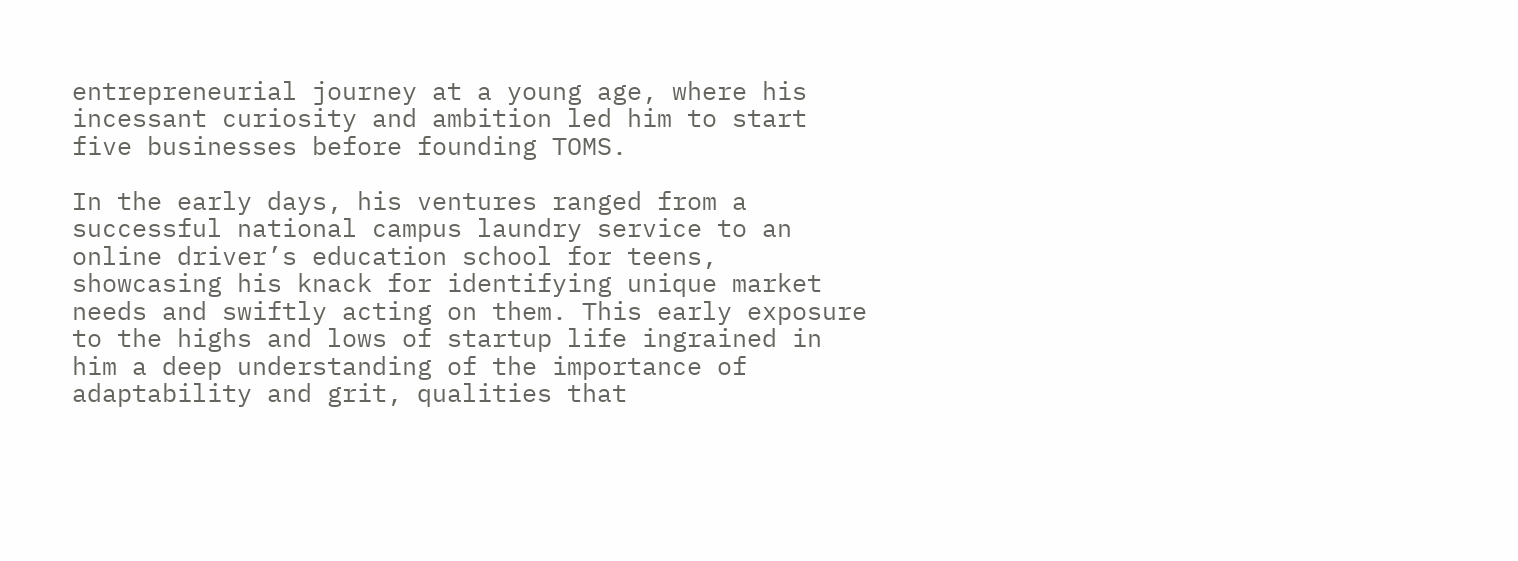entrepreneurial journey at a young age, where his incessant curiosity and ambition led him to start five businesses before founding TOMS.

In the early days, his ventures ranged from a successful national campus laundry service to an online driver’s education school for teens, showcasing his knack for identifying unique market needs and swiftly acting on them. This early exposure to the highs and lows of startup life ingrained in him a deep understanding of the importance of adaptability and grit, qualities that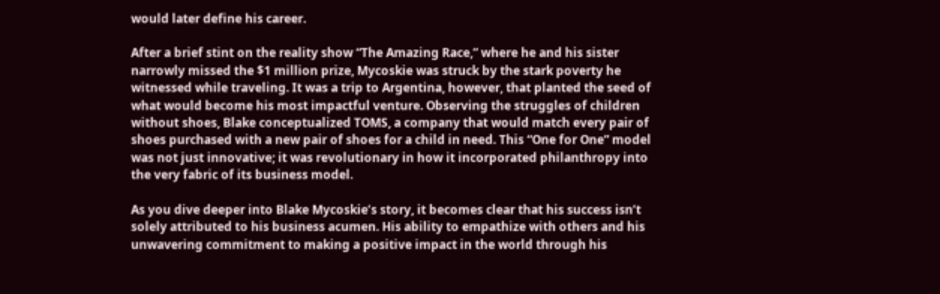would later define his career.

After a brief stint on the reality show “The Amazing Race,” where he and his sister narrowly missed the $1 million prize, Mycoskie was struck by the stark poverty he witnessed while traveling. It was a trip to Argentina, however, that planted the seed of what would become his most impactful venture. Observing the struggles of children without shoes, Blake conceptualized TOMS, a company that would match every pair of shoes purchased with a new pair of shoes for a child in need. This “One for One” model was not just innovative; it was revolutionary in how it incorporated philanthropy into the very fabric of its business model.

As you dive deeper into Blake Mycoskie’s story, it becomes clear that his success isn’t solely attributed to his business acumen. His ability to empathize with others and his unwavering commitment to making a positive impact in the world through his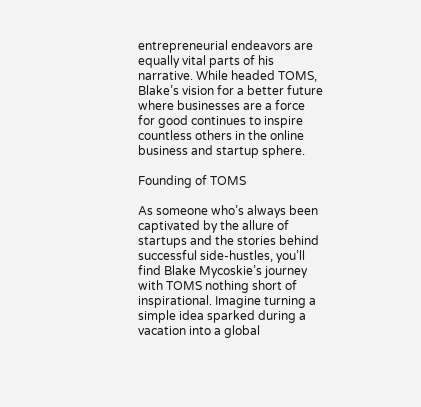entrepreneurial endeavors are equally vital parts of his narrative. While headed TOMS, Blake’s vision for a better future where businesses are a force for good continues to inspire countless others in the online business and startup sphere.

Founding of TOMS

As someone who’s always been captivated by the allure of startups and the stories behind successful side-hustles, you’ll find Blake Mycoskie’s journey with TOMS nothing short of inspirational. Imagine turning a simple idea sparked during a vacation into a global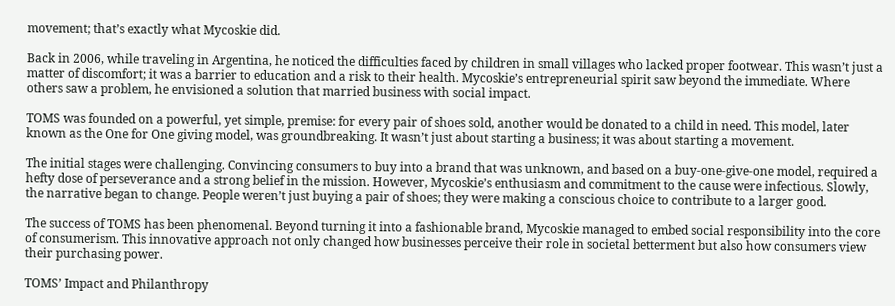movement; that’s exactly what Mycoskie did.

Back in 2006, while traveling in Argentina, he noticed the difficulties faced by children in small villages who lacked proper footwear. This wasn’t just a matter of discomfort; it was a barrier to education and a risk to their health. Mycoskie’s entrepreneurial spirit saw beyond the immediate. Where others saw a problem, he envisioned a solution that married business with social impact.

TOMS was founded on a powerful, yet simple, premise: for every pair of shoes sold, another would be donated to a child in need. This model, later known as the One for One giving model, was groundbreaking. It wasn’t just about starting a business; it was about starting a movement.

The initial stages were challenging. Convincing consumers to buy into a brand that was unknown, and based on a buy-one-give-one model, required a hefty dose of perseverance and a strong belief in the mission. However, Mycoskie’s enthusiasm and commitment to the cause were infectious. Slowly, the narrative began to change. People weren’t just buying a pair of shoes; they were making a conscious choice to contribute to a larger good.

The success of TOMS has been phenomenal. Beyond turning it into a fashionable brand, Mycoskie managed to embed social responsibility into the core of consumerism. This innovative approach not only changed how businesses perceive their role in societal betterment but also how consumers view their purchasing power.

TOMS’ Impact and Philanthropy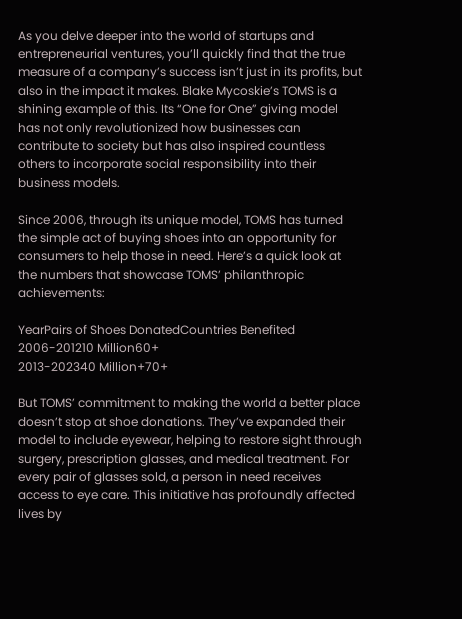As you delve deeper into the world of startups and entrepreneurial ventures, you’ll quickly find that the true measure of a company’s success isn’t just in its profits, but also in the impact it makes. Blake Mycoskie’s TOMS is a shining example of this. Its “One for One” giving model has not only revolutionized how businesses can contribute to society but has also inspired countless others to incorporate social responsibility into their business models.

Since 2006, through its unique model, TOMS has turned the simple act of buying shoes into an opportunity for consumers to help those in need. Here’s a quick look at the numbers that showcase TOMS’ philanthropic achievements:

YearPairs of Shoes DonatedCountries Benefited
2006-201210 Million60+
2013-202340 Million+70+

But TOMS’ commitment to making the world a better place doesn’t stop at shoe donations. They’ve expanded their model to include eyewear, helping to restore sight through surgery, prescription glasses, and medical treatment. For every pair of glasses sold, a person in need receives access to eye care. This initiative has profoundly affected lives by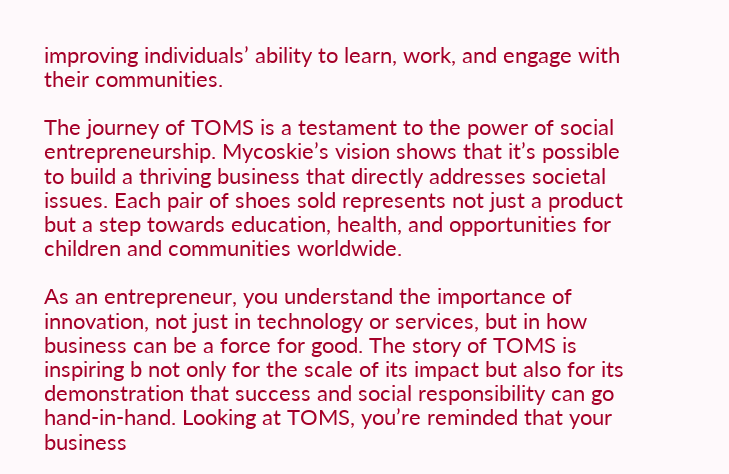improving individuals’ ability to learn, work, and engage with their communities.

The journey of TOMS is a testament to the power of social entrepreneurship. Mycoskie’s vision shows that it’s possible to build a thriving business that directly addresses societal issues. Each pair of shoes sold represents not just a product but a step towards education, health, and opportunities for children and communities worldwide.

As an entrepreneur, you understand the importance of innovation, not just in technology or services, but in how business can be a force for good. The story of TOMS is inspiring b not only for the scale of its impact but also for its demonstration that success and social responsibility can go hand-in-hand. Looking at TOMS, you’re reminded that your business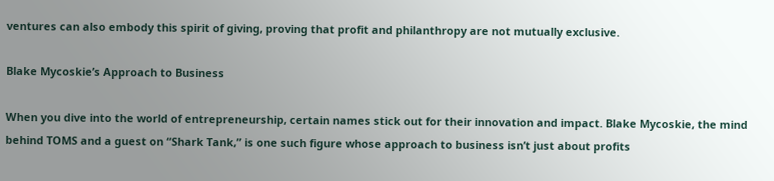ventures can also embody this spirit of giving, proving that profit and philanthropy are not mutually exclusive.

Blake Mycoskie’s Approach to Business

When you dive into the world of entrepreneurship, certain names stick out for their innovation and impact. Blake Mycoskie, the mind behind TOMS and a guest on “Shark Tank,” is one such figure whose approach to business isn’t just about profits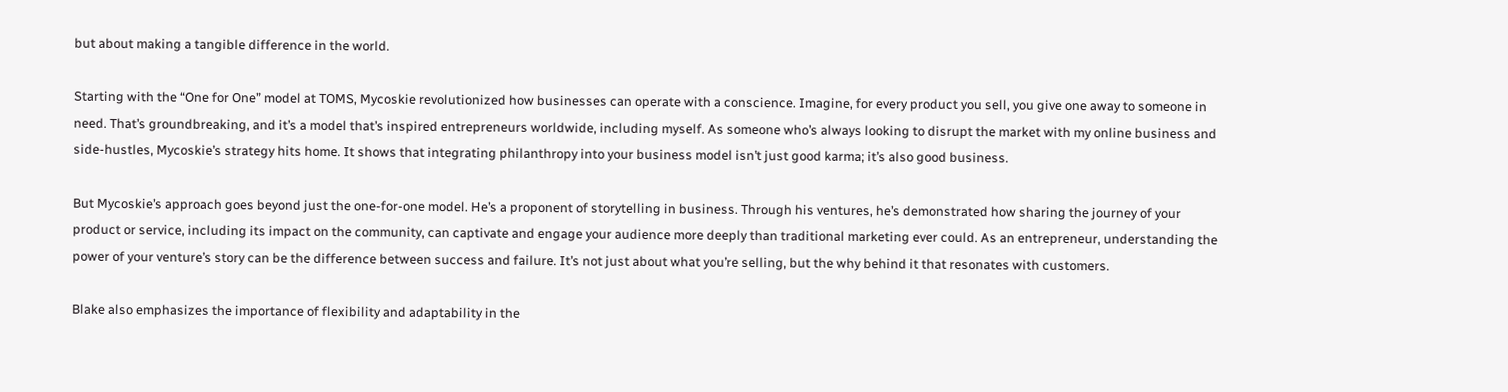but about making a tangible difference in the world.

Starting with the “One for One” model at TOMS, Mycoskie revolutionized how businesses can operate with a conscience. Imagine, for every product you sell, you give one away to someone in need. That’s groundbreaking, and it’s a model that’s inspired entrepreneurs worldwide, including myself. As someone who’s always looking to disrupt the market with my online business and side-hustles, Mycoskie’s strategy hits home. It shows that integrating philanthropy into your business model isn’t just good karma; it’s also good business.

But Mycoskie’s approach goes beyond just the one-for-one model. He’s a proponent of storytelling in business. Through his ventures, he’s demonstrated how sharing the journey of your product or service, including its impact on the community, can captivate and engage your audience more deeply than traditional marketing ever could. As an entrepreneur, understanding the power of your venture’s story can be the difference between success and failure. It’s not just about what you’re selling, but the why behind it that resonates with customers.

Blake also emphasizes the importance of flexibility and adaptability in the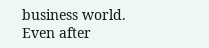business world. Even after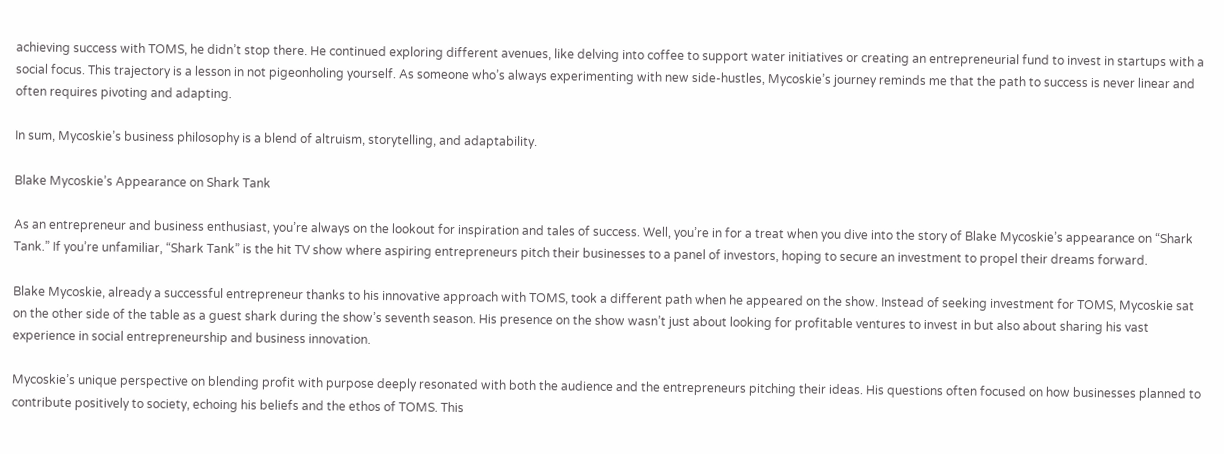achieving success with TOMS, he didn’t stop there. He continued exploring different avenues, like delving into coffee to support water initiatives or creating an entrepreneurial fund to invest in startups with a social focus. This trajectory is a lesson in not pigeonholing yourself. As someone who’s always experimenting with new side-hustles, Mycoskie’s journey reminds me that the path to success is never linear and often requires pivoting and adapting.

In sum, Mycoskie’s business philosophy is a blend of altruism, storytelling, and adaptability.

Blake Mycoskie’s Appearance on Shark Tank

As an entrepreneur and business enthusiast, you’re always on the lookout for inspiration and tales of success. Well, you’re in for a treat when you dive into the story of Blake Mycoskie’s appearance on “Shark Tank.” If you’re unfamiliar, “Shark Tank” is the hit TV show where aspiring entrepreneurs pitch their businesses to a panel of investors, hoping to secure an investment to propel their dreams forward.

Blake Mycoskie, already a successful entrepreneur thanks to his innovative approach with TOMS, took a different path when he appeared on the show. Instead of seeking investment for TOMS, Mycoskie sat on the other side of the table as a guest shark during the show’s seventh season. His presence on the show wasn’t just about looking for profitable ventures to invest in but also about sharing his vast experience in social entrepreneurship and business innovation.

Mycoskie’s unique perspective on blending profit with purpose deeply resonated with both the audience and the entrepreneurs pitching their ideas. His questions often focused on how businesses planned to contribute positively to society, echoing his beliefs and the ethos of TOMS. This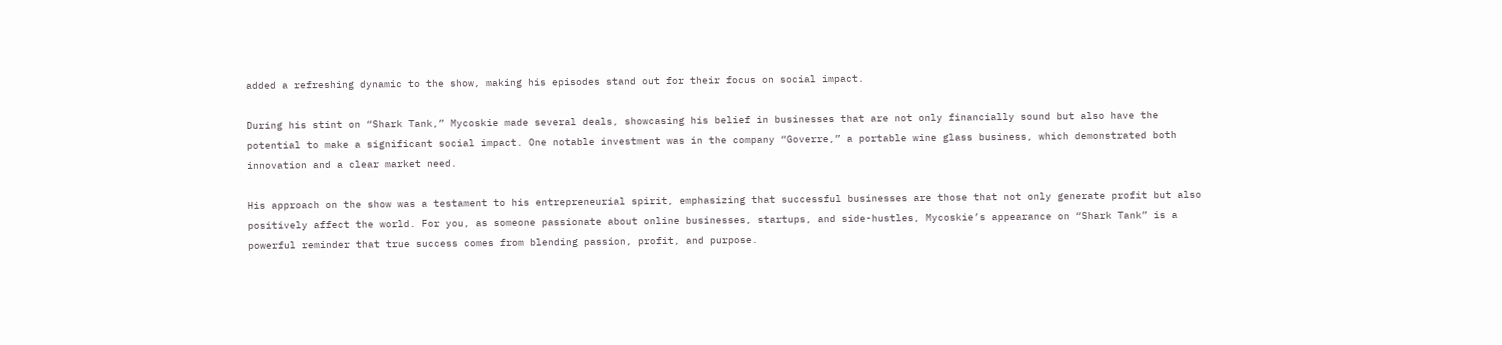added a refreshing dynamic to the show, making his episodes stand out for their focus on social impact.

During his stint on “Shark Tank,” Mycoskie made several deals, showcasing his belief in businesses that are not only financially sound but also have the potential to make a significant social impact. One notable investment was in the company “Goverre,” a portable wine glass business, which demonstrated both innovation and a clear market need.

His approach on the show was a testament to his entrepreneurial spirit, emphasizing that successful businesses are those that not only generate profit but also positively affect the world. For you, as someone passionate about online businesses, startups, and side-hustles, Mycoskie’s appearance on “Shark Tank” is a powerful reminder that true success comes from blending passion, profit, and purpose.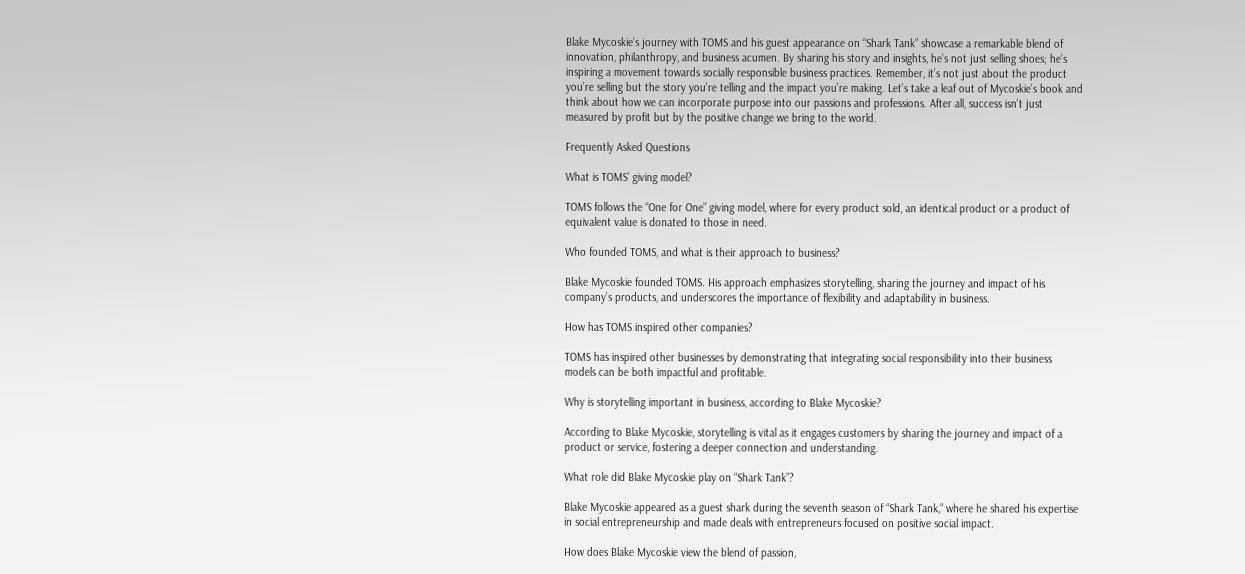Blake Mycoskie’s journey with TOMS and his guest appearance on “Shark Tank” showcase a remarkable blend of innovation, philanthropy, and business acumen. By sharing his story and insights, he’s not just selling shoes; he’s inspiring a movement towards socially responsible business practices. Remember, it’s not just about the product you’re selling but the story you’re telling and the impact you’re making. Let’s take a leaf out of Mycoskie’s book and think about how we can incorporate purpose into our passions and professions. After all, success isn’t just measured by profit but by the positive change we bring to the world.

Frequently Asked Questions

What is TOMS’ giving model?

TOMS follows the “One for One” giving model, where for every product sold, an identical product or a product of equivalent value is donated to those in need.

Who founded TOMS, and what is their approach to business?

Blake Mycoskie founded TOMS. His approach emphasizes storytelling, sharing the journey and impact of his company’s products, and underscores the importance of flexibility and adaptability in business.

How has TOMS inspired other companies?

TOMS has inspired other businesses by demonstrating that integrating social responsibility into their business models can be both impactful and profitable.

Why is storytelling important in business, according to Blake Mycoskie?

According to Blake Mycoskie, storytelling is vital as it engages customers by sharing the journey and impact of a product or service, fostering a deeper connection and understanding.

What role did Blake Mycoskie play on “Shark Tank”?

Blake Mycoskie appeared as a guest shark during the seventh season of “Shark Tank,” where he shared his expertise in social entrepreneurship and made deals with entrepreneurs focused on positive social impact.

How does Blake Mycoskie view the blend of passion,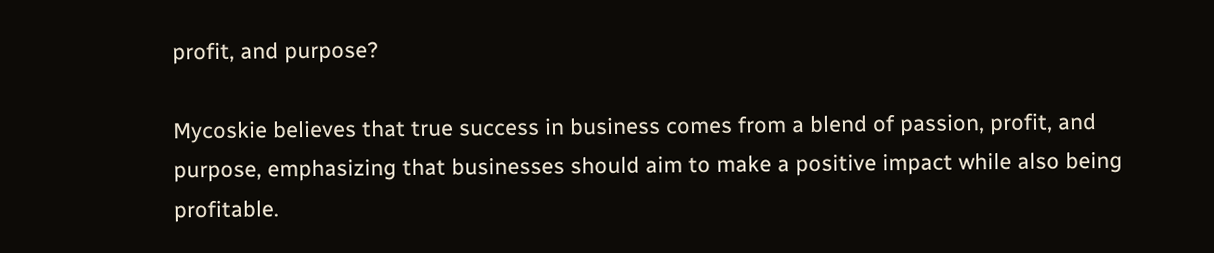profit, and purpose?

Mycoskie believes that true success in business comes from a blend of passion, profit, and purpose, emphasizing that businesses should aim to make a positive impact while also being profitable.